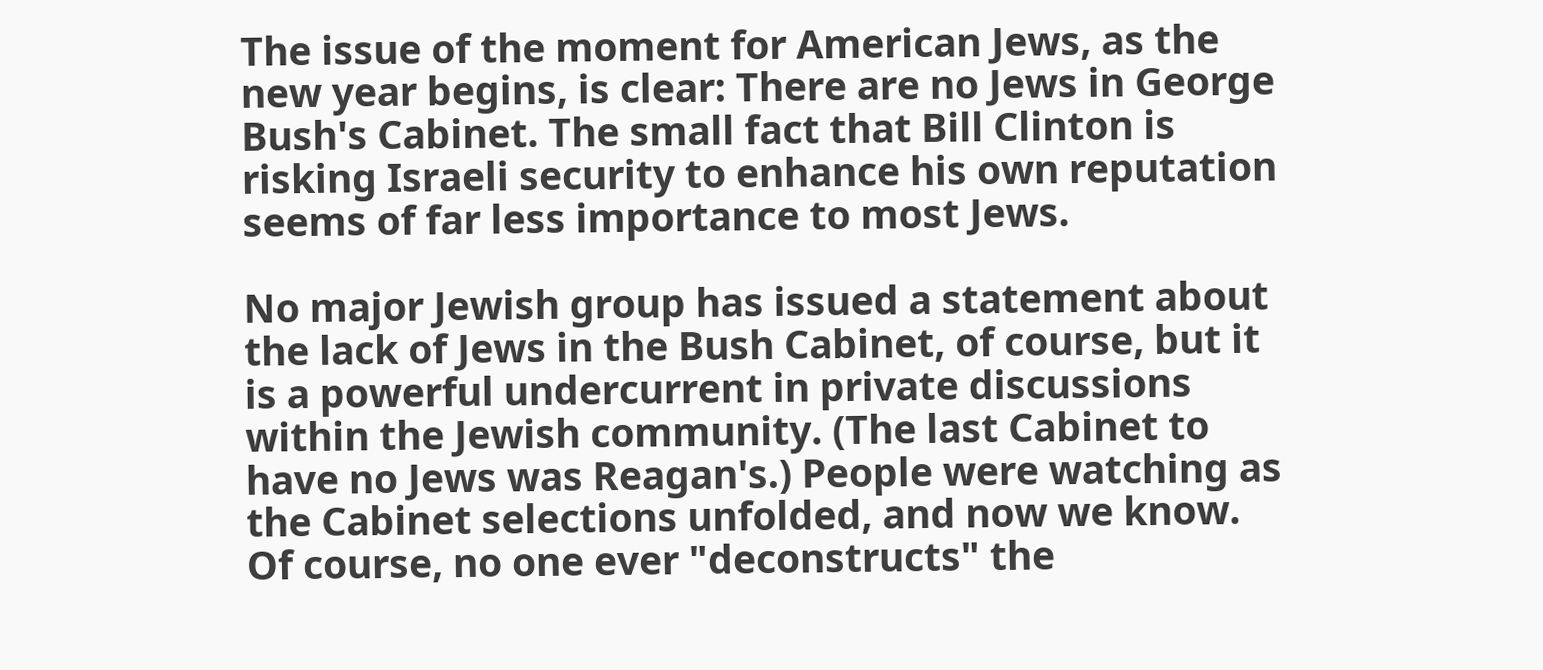The issue of the moment for American Jews, as the new year begins, is clear: There are no Jews in George Bush's Cabinet. The small fact that Bill Clinton is risking Israeli security to enhance his own reputation seems of far less importance to most Jews.

No major Jewish group has issued a statement about the lack of Jews in the Bush Cabinet, of course, but it is a powerful undercurrent in private discussions within the Jewish community. (The last Cabinet to have no Jews was Reagan's.) People were watching as the Cabinet selections unfolded, and now we know. Of course, no one ever "deconstructs" the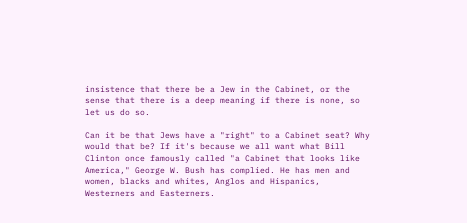insistence that there be a Jew in the Cabinet, or the sense that there is a deep meaning if there is none, so let us do so.

Can it be that Jews have a "right" to a Cabinet seat? Why would that be? If it's because we all want what Bill Clinton once famously called "a Cabinet that looks like America," George W. Bush has complied. He has men and women, blacks and whites, Anglos and Hispanics, Westerners and Easterners.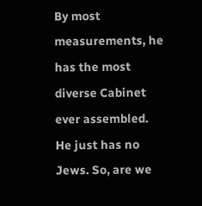By most measurements, he has the most diverse Cabinet ever assembled. He just has no Jews. So, are we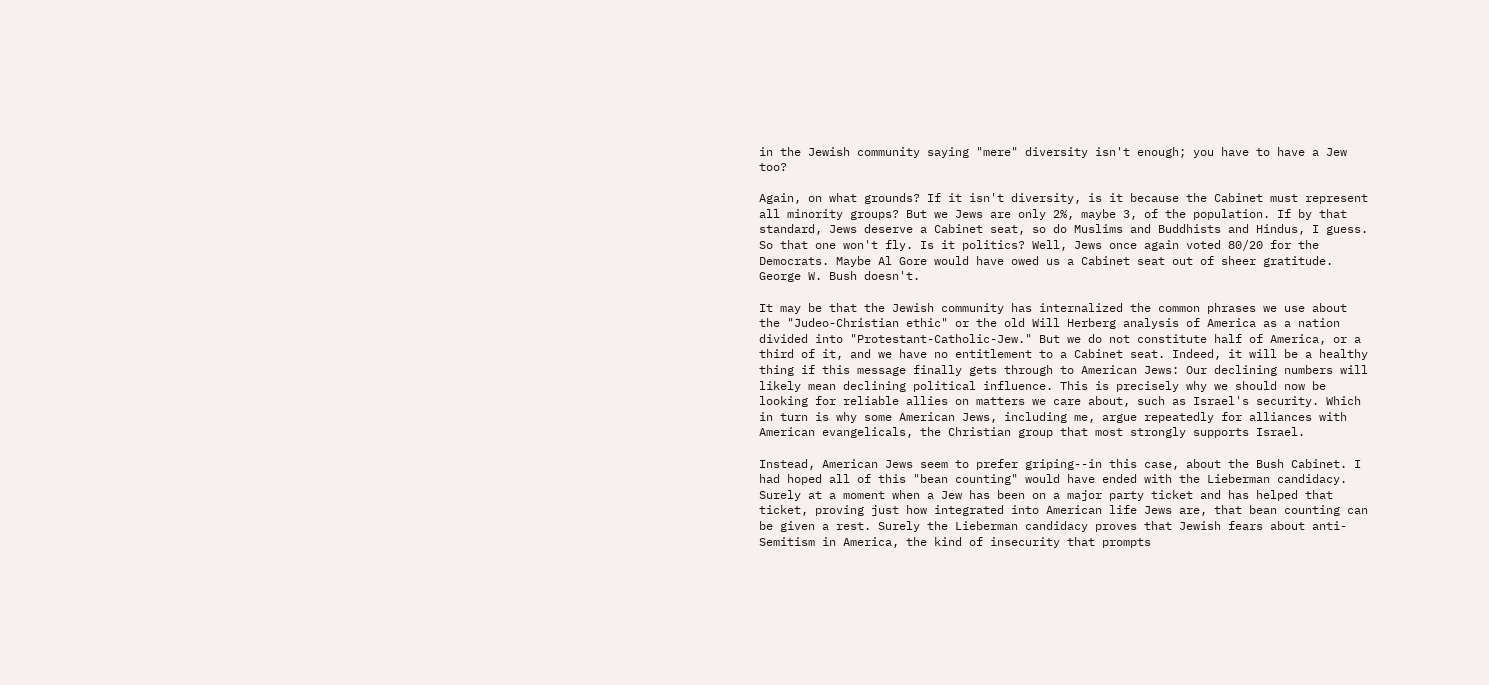in the Jewish community saying "mere" diversity isn't enough; you have to have a Jew too?

Again, on what grounds? If it isn't diversity, is it because the Cabinet must represent all minority groups? But we Jews are only 2%, maybe 3, of the population. If by that standard, Jews deserve a Cabinet seat, so do Muslims and Buddhists and Hindus, I guess. So that one won't fly. Is it politics? Well, Jews once again voted 80/20 for the Democrats. Maybe Al Gore would have owed us a Cabinet seat out of sheer gratitude. George W. Bush doesn't.

It may be that the Jewish community has internalized the common phrases we use about the "Judeo-Christian ethic" or the old Will Herberg analysis of America as a nation divided into "Protestant-Catholic-Jew." But we do not constitute half of America, or a third of it, and we have no entitlement to a Cabinet seat. Indeed, it will be a healthy thing if this message finally gets through to American Jews: Our declining numbers will likely mean declining political influence. This is precisely why we should now be looking for reliable allies on matters we care about, such as Israel's security. Which in turn is why some American Jews, including me, argue repeatedly for alliances with American evangelicals, the Christian group that most strongly supports Israel.

Instead, American Jews seem to prefer griping--in this case, about the Bush Cabinet. I had hoped all of this "bean counting" would have ended with the Lieberman candidacy. Surely at a moment when a Jew has been on a major party ticket and has helped that ticket, proving just how integrated into American life Jews are, that bean counting can be given a rest. Surely the Lieberman candidacy proves that Jewish fears about anti-Semitism in America, the kind of insecurity that prompts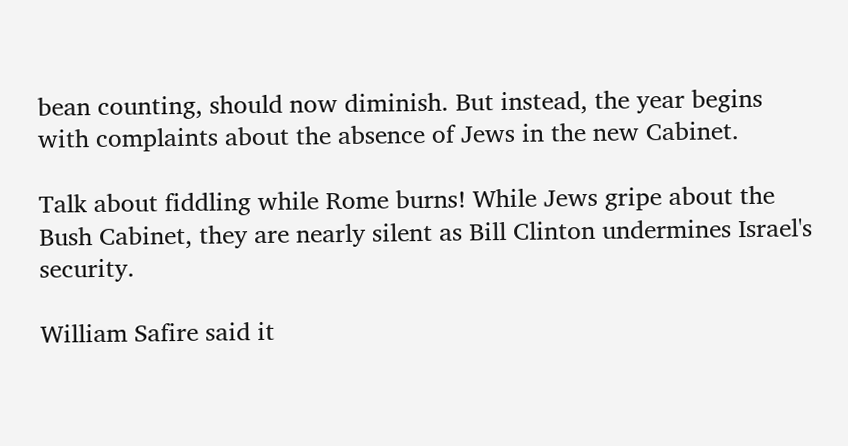bean counting, should now diminish. But instead, the year begins with complaints about the absence of Jews in the new Cabinet.

Talk about fiddling while Rome burns! While Jews gripe about the Bush Cabinet, they are nearly silent as Bill Clinton undermines Israel's security.

William Safire said it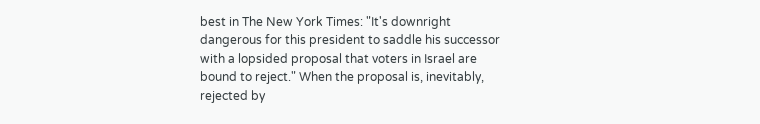best in The New York Times: "It's downright dangerous for this president to saddle his successor with a lopsided proposal that voters in Israel are bound to reject." When the proposal is, inevitably, rejected by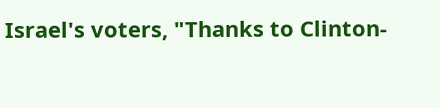Israel's voters, "Thanks to Clinton-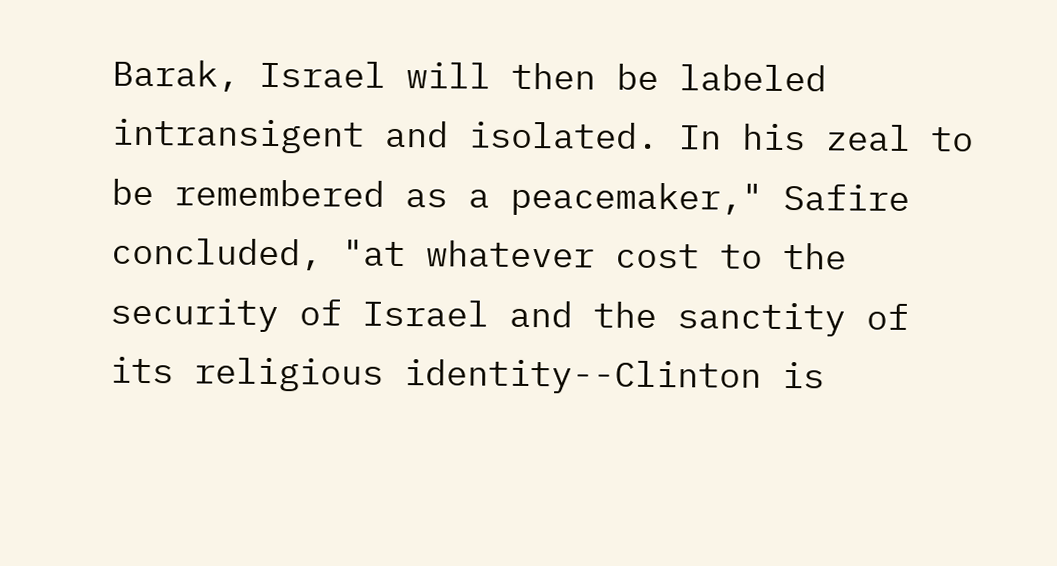Barak, Israel will then be labeled intransigent and isolated. In his zeal to be remembered as a peacemaker," Safire concluded, "at whatever cost to the security of Israel and the sanctity of its religious identity--Clinton is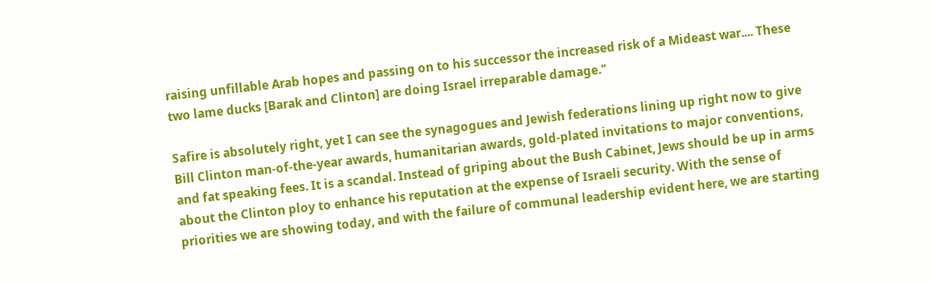raising unfillable Arab hopes and passing on to his successor the increased risk of a Mideast war.... These two lame ducks [Barak and Clinton] are doing Israel irreparable damage."

Safire is absolutely right, yet I can see the synagogues and Jewish federations lining up right now to give Bill Clinton man-of-the-year awards, humanitarian awards, gold-plated invitations to major conventions, and fat speaking fees. It is a scandal. Instead of griping about the Bush Cabinet, Jews should be up in arms about the Clinton ploy to enhance his reputation at the expense of Israeli security. With the sense of priorities we are showing today, and with the failure of communal leadership evident here, we are starting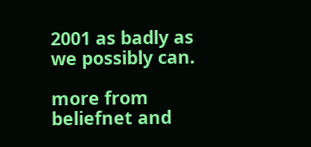2001 as badly as we possibly can.

more from beliefnet and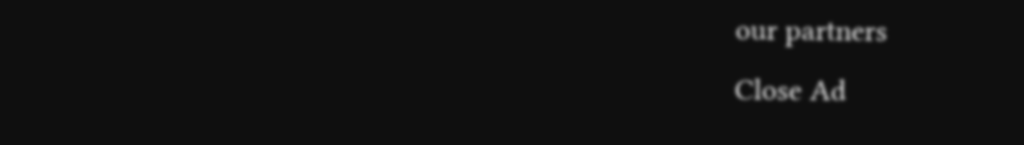our partners
Close Ad